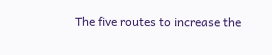The five routes to increase the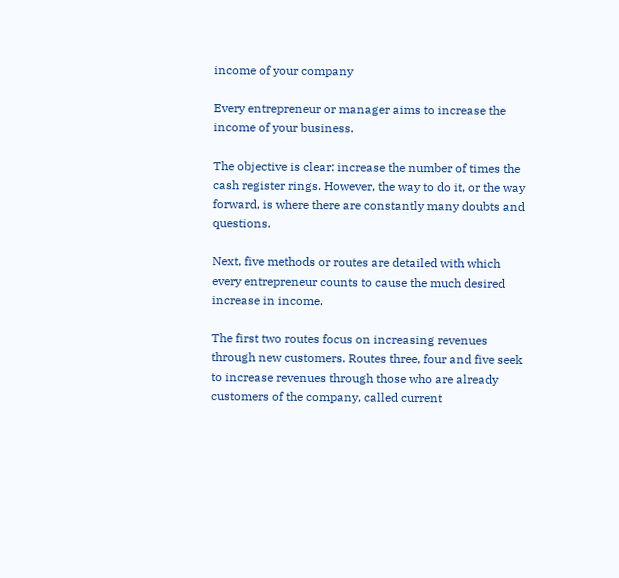income of your company

Every entrepreneur or manager aims to increase the income of your business.

The objective is clear: increase the number of times the cash register rings. However, the way to do it, or the way forward, is where there are constantly many doubts and questions.

Next, five methods or routes are detailed with which every entrepreneur counts to cause the much desired increase in income.

The first two routes focus on increasing revenues through new customers. Routes three, four and five seek to increase revenues through those who are already customers of the company, called current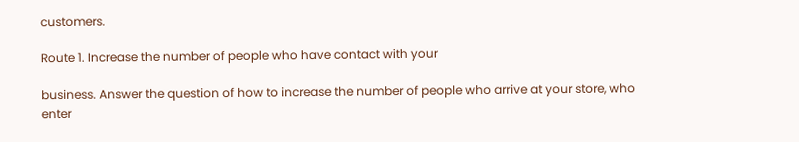customers.

Route 1. Increase the number of people who have contact with your

business. Answer the question of how to increase the number of people who arrive at your store, who enter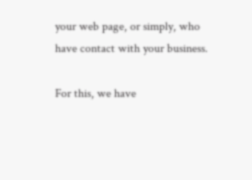your web page, or simply, who have contact with your business.

For this, we have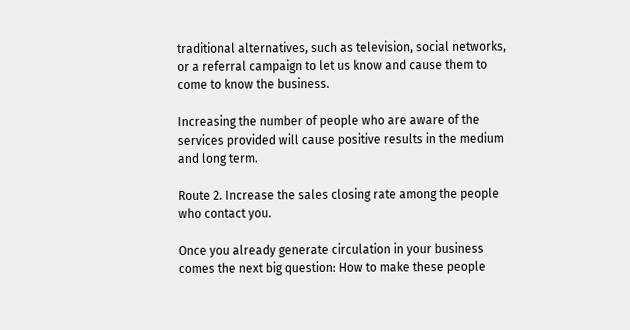traditional alternatives, such as television, social networks, or a referral campaign to let us know and cause them to come to know the business.

Increasing the number of people who are aware of the services provided will cause positive results in the medium and long term.

Route 2. Increase the sales closing rate among the people who contact you.

Once you already generate circulation in your business comes the next big question: How to make these people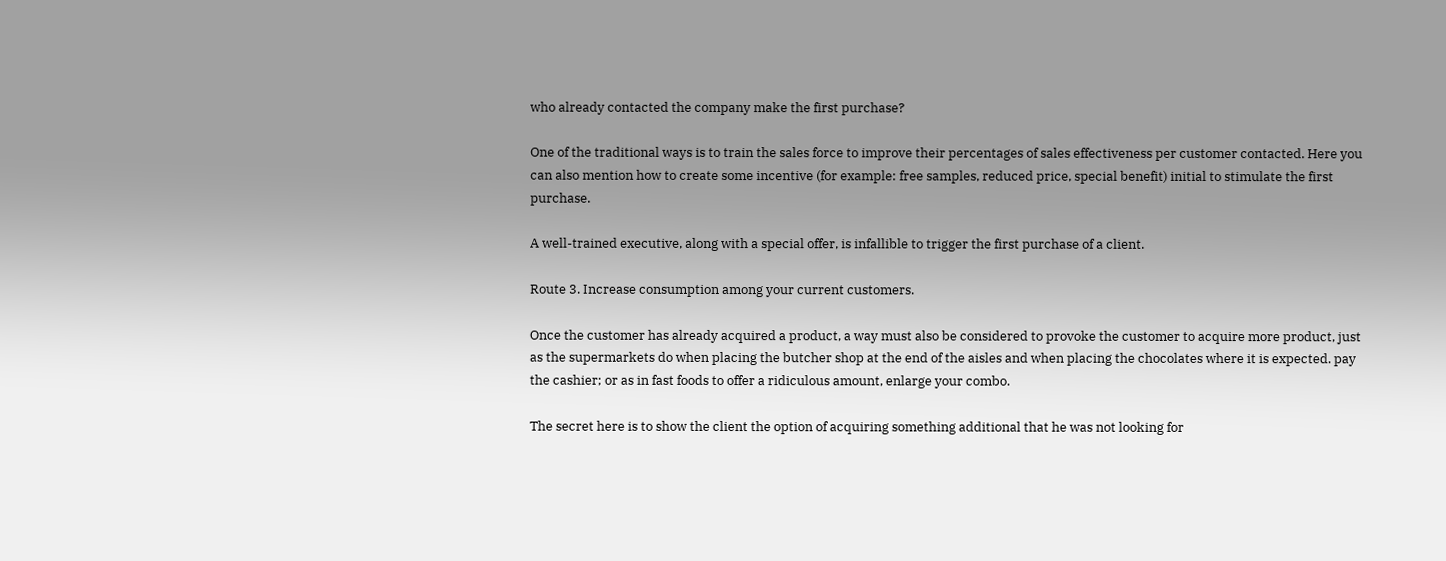who already contacted the company make the first purchase?

One of the traditional ways is to train the sales force to improve their percentages of sales effectiveness per customer contacted. Here you can also mention how to create some incentive (for example: free samples, reduced price, special benefit) initial to stimulate the first purchase.

A well-trained executive, along with a special offer, is infallible to trigger the first purchase of a client.

Route 3. Increase consumption among your current customers.

Once the customer has already acquired a product, a way must also be considered to provoke the customer to acquire more product, just as the supermarkets do when placing the butcher shop at the end of the aisles and when placing the chocolates where it is expected. pay the cashier; or as in fast foods to offer a ridiculous amount, enlarge your combo.

The secret here is to show the client the option of acquiring something additional that he was not looking for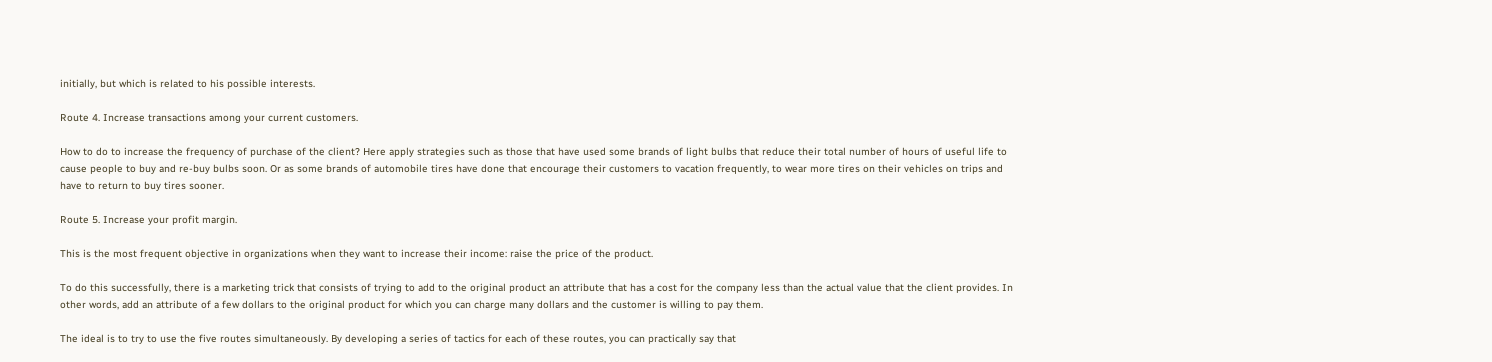initially, but which is related to his possible interests.

Route 4. Increase transactions among your current customers.

How to do to increase the frequency of purchase of the client? Here apply strategies such as those that have used some brands of light bulbs that reduce their total number of hours of useful life to cause people to buy and re-buy bulbs soon. Or as some brands of automobile tires have done that encourage their customers to vacation frequently, to wear more tires on their vehicles on trips and have to return to buy tires sooner.

Route 5. Increase your profit margin.

This is the most frequent objective in organizations when they want to increase their income: raise the price of the product.

To do this successfully, there is a marketing trick that consists of trying to add to the original product an attribute that has a cost for the company less than the actual value that the client provides. In other words, add an attribute of a few dollars to the original product for which you can charge many dollars and the customer is willing to pay them.

The ideal is to try to use the five routes simultaneously. By developing a series of tactics for each of these routes, you can practically say that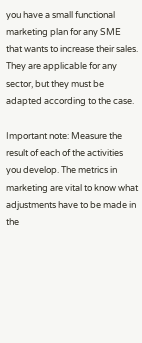you have a small functional marketing plan for any SME that wants to increase their sales. They are applicable for any sector, but they must be adapted according to the case.

Important note: Measure the result of each of the activities you develop. The metrics in marketing are vital to know what adjustments have to be made in the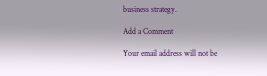business strategy.

Add a Comment

Your email address will not be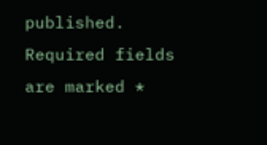published. Required fields are marked *